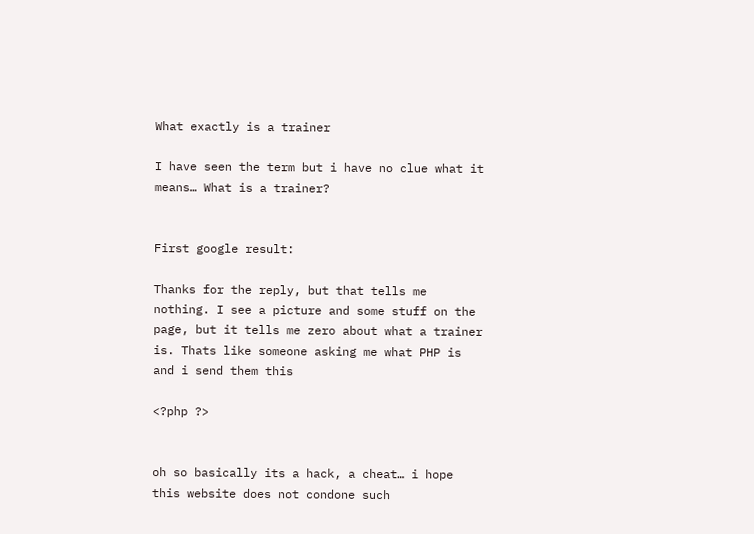What exactly is a trainer

I have seen the term but i have no clue what it means… What is a trainer?


First google result:

Thanks for the reply, but that tells me nothing. I see a picture and some stuff on the page, but it tells me zero about what a trainer is. Thats like someone asking me what PHP is and i send them this

<?php ?>


oh so basically its a hack, a cheat… i hope this website does not condone such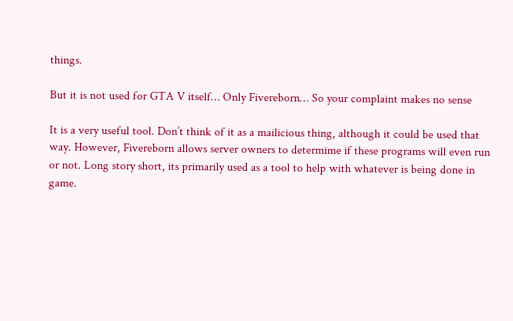things.

But it is not used for GTA V itself… Only Fivereborn… So your complaint makes no sense

It is a very useful tool. Don’t think of it as a mailicious thing, although it could be used that way. However, Fivereborn allows server owners to determime if these programs will even run or not. Long story short, its primarily used as a tool to help with whatever is being done in game.